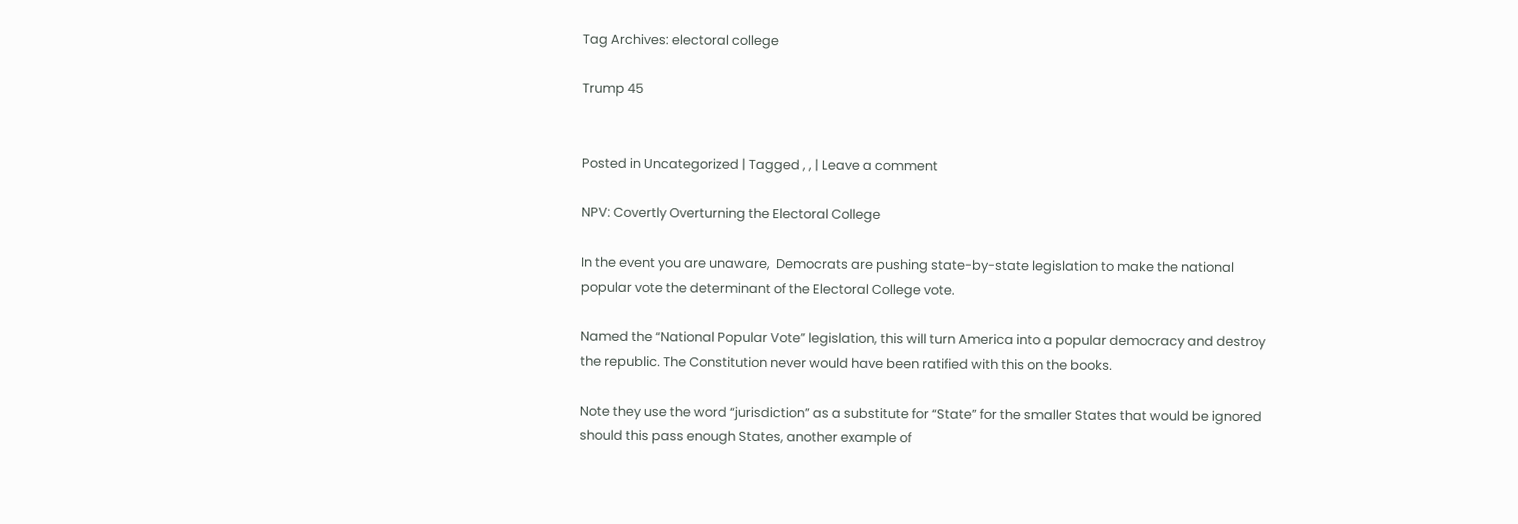Tag Archives: electoral college

Trump 45


Posted in Uncategorized | Tagged , , | Leave a comment

NPV: Covertly Overturning the Electoral College

In the event you are unaware,  Democrats are pushing state-by-state legislation to make the national popular vote the determinant of the Electoral College vote.

Named the “National Popular Vote” legislation, this will turn America into a popular democracy and destroy the republic. The Constitution never would have been ratified with this on the books.

Note they use the word “jurisdiction” as a substitute for “State” for the smaller States that would be ignored should this pass enough States, another example of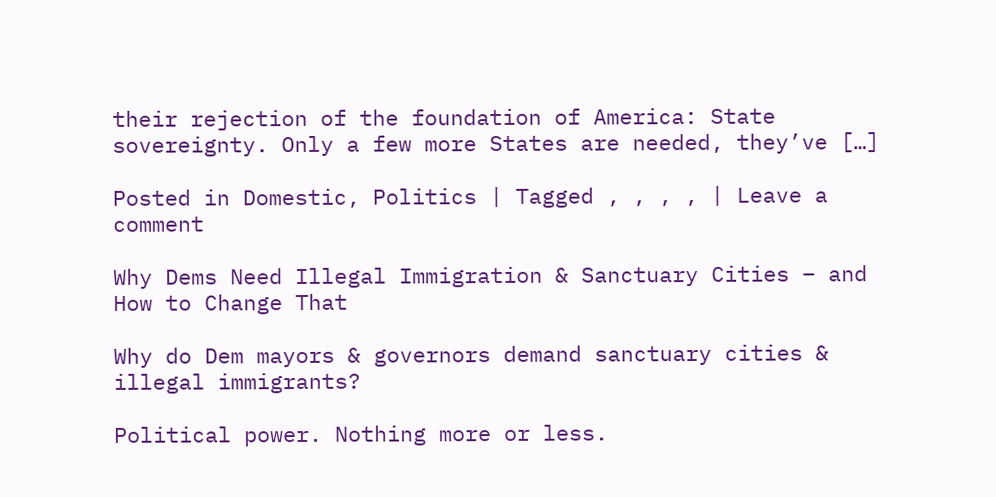their rejection of the foundation of America: State sovereignty. Only a few more States are needed, they’ve […]

Posted in Domestic, Politics | Tagged , , , , | Leave a comment

Why Dems Need Illegal Immigration & Sanctuary Cities – and How to Change That

Why do Dem mayors & governors demand sanctuary cities & illegal immigrants?

Political power. Nothing more or less.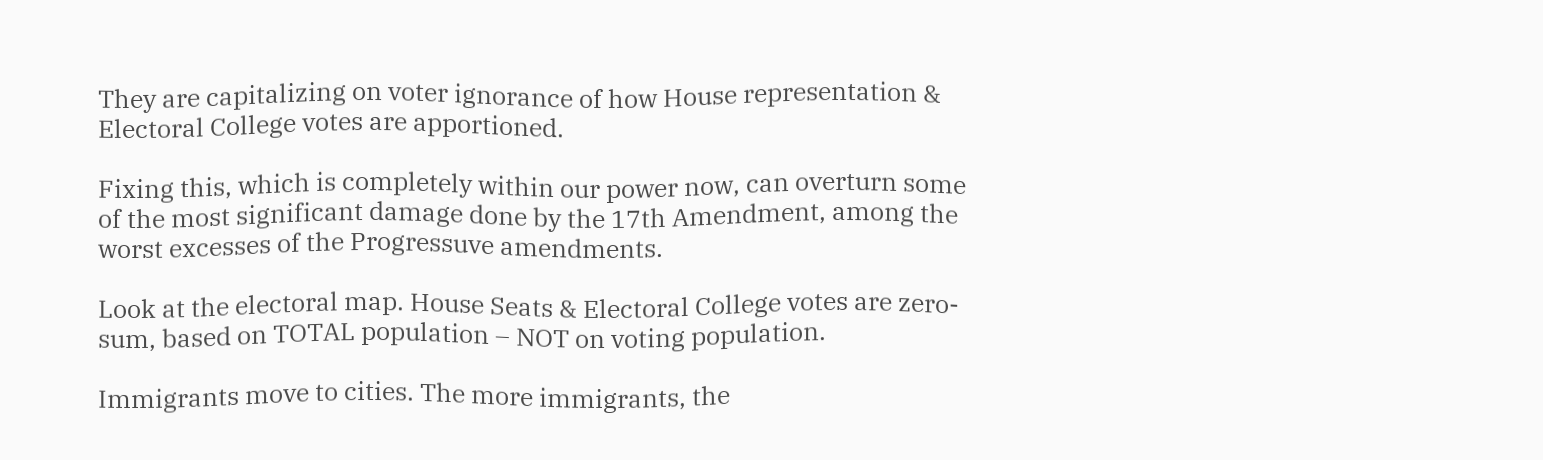They are capitalizing on voter ignorance of how House representation & Electoral College votes are apportioned.

Fixing this, which is completely within our power now, can overturn some of the most significant damage done by the 17th Amendment, among the worst excesses of the Progressuve amendments.

Look at the electoral map. House Seats & Electoral College votes are zero-sum, based on TOTAL population – NOT on voting population.

Immigrants move to cities. The more immigrants, the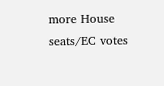more House seats/EC votes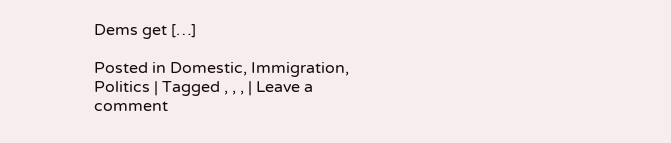Dems get […]

Posted in Domestic, Immigration, Politics | Tagged , , , | Leave a comment